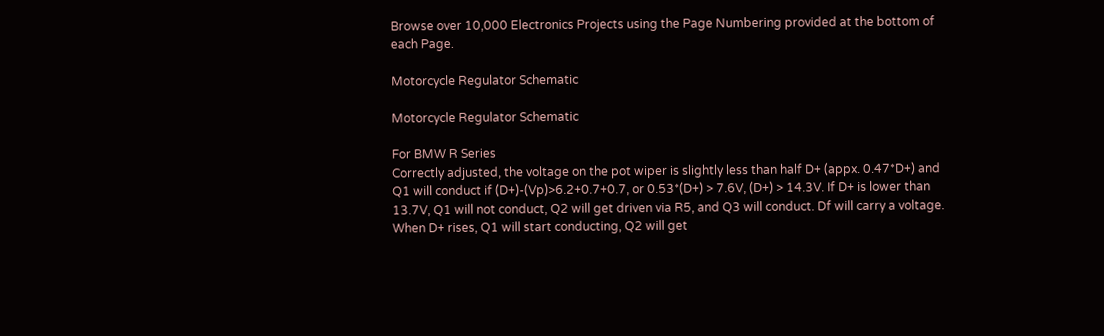Browse over 10,000 Electronics Projects using the Page Numbering provided at the bottom of each Page.

Motorcycle Regulator Schematic

Motorcycle Regulator Schematic

For BMW R Series
Correctly adjusted, the voltage on the pot wiper is slightly less than half D+ (appx. 0.47*D+) and Q1 will conduct if (D+)-(Vp)>6.2+0.7+0.7, or 0.53*(D+) > 7.6V, (D+) > 14.3V. If D+ is lower than 13.7V, Q1 will not conduct, Q2 will get driven via R5, and Q3 will conduct. Df will carry a voltage. When D+ rises, Q1 will start conducting, Q2 will get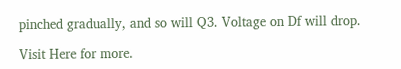pinched gradually, and so will Q3. Voltage on Df will drop.

Visit Here for more.